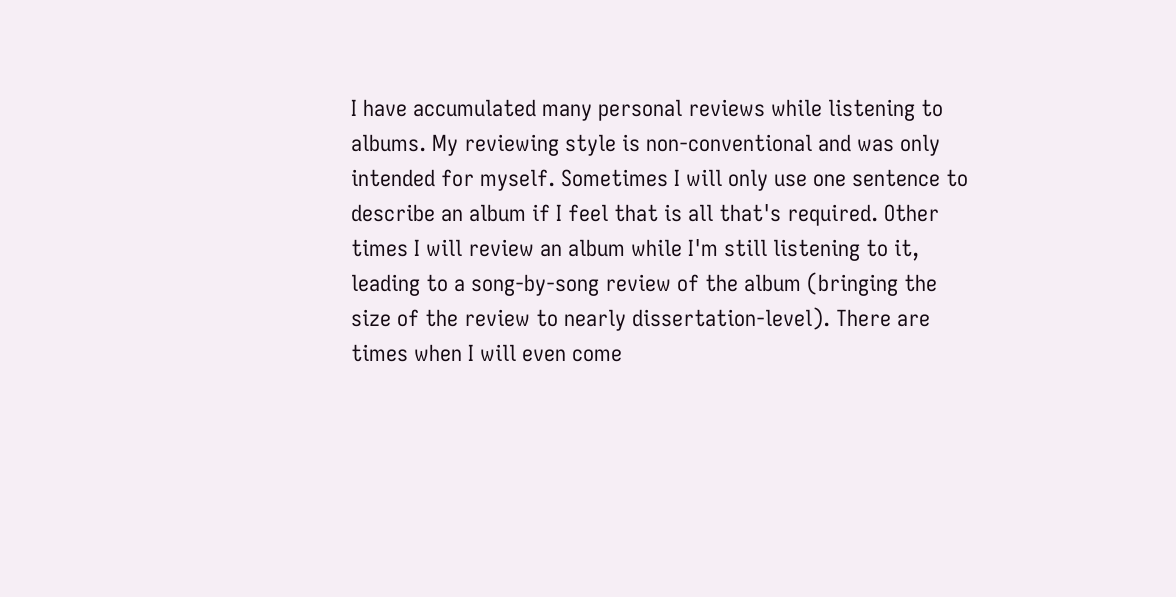I have accumulated many personal reviews while listening to albums. My reviewing style is non-conventional and was only intended for myself. Sometimes I will only use one sentence to describe an album if I feel that is all that's required. Other times I will review an album while I'm still listening to it, leading to a song-by-song review of the album (bringing the size of the review to nearly dissertation-level). There are times when I will even come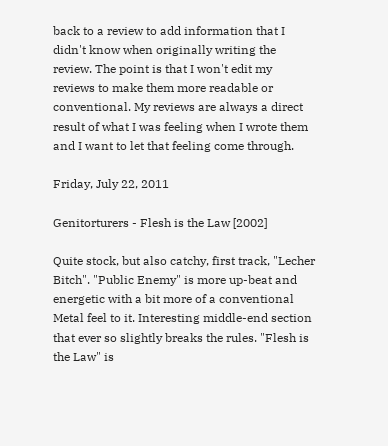back to a review to add information that I didn't know when originally writing the review. The point is that I won't edit my reviews to make them more readable or conventional. My reviews are always a direct result of what I was feeling when I wrote them and I want to let that feeling come through.

Friday, July 22, 2011

Genitorturers - Flesh is the Law [2002]

Quite stock, but also catchy, first track, "Lecher Bitch". "Public Enemy" is more up-beat and energetic with a bit more of a conventional Metal feel to it. Interesting middle-end section that ever so slightly breaks the rules. "Flesh is the Law" is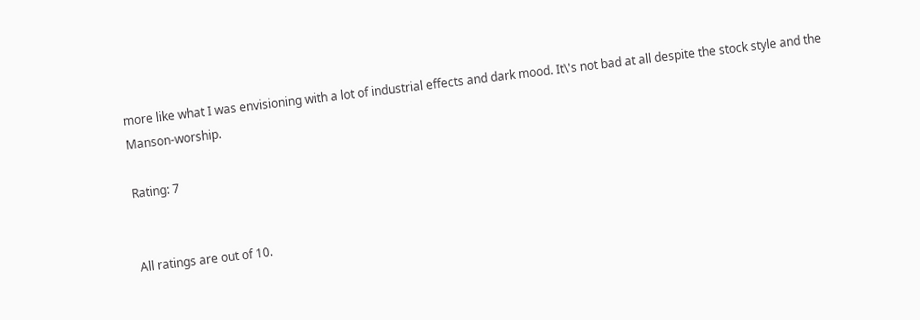more like what I was envisioning with a lot of industrial effects and dark mood. It\'s not bad at all despite the stock style and the Manson-worship.

Rating: 7


All ratings are out of 10.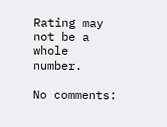Rating may not be a whole number.

No comments: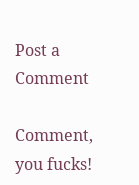Post a Comment

Comment, you fucks!